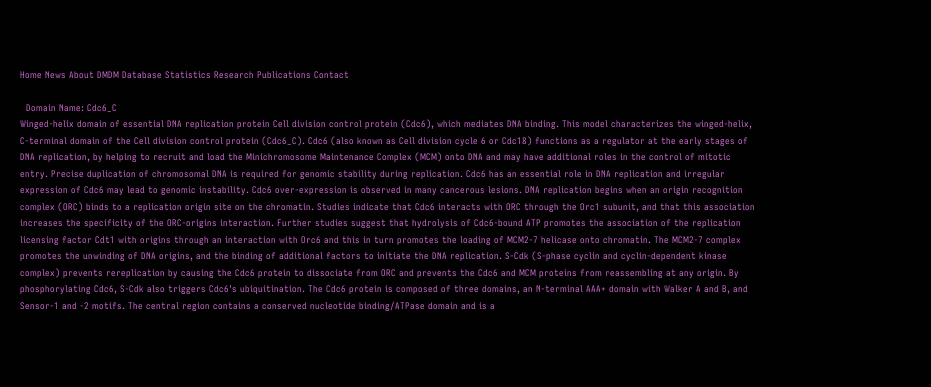Home News About DMDM Database Statistics Research Publications Contact

  Domain Name: Cdc6_C
Winged-helix domain of essential DNA replication protein Cell division control protein (Cdc6), which mediates DNA binding. This model characterizes the winged-helix, C-terminal domain of the Cell division control protein (Cdc6_C). Cdc6 (also known as Cell division cycle 6 or Cdc18) functions as a regulator at the early stages of DNA replication, by helping to recruit and load the Minichromosome Maintenance Complex (MCM) onto DNA and may have additional roles in the control of mitotic entry. Precise duplication of chromosomal DNA is required for genomic stability during replication. Cdc6 has an essential role in DNA replication and irregular expression of Cdc6 may lead to genomic instability. Cdc6 over-expression is observed in many cancerous lesions. DNA replication begins when an origin recognition complex (ORC) binds to a replication origin site on the chromatin. Studies indicate that Cdc6 interacts with ORC through the Orc1 subunit, and that this association increases the specificity of the ORC-origins interaction. Further studies suggest that hydrolysis of Cdc6-bound ATP promotes the association of the replication licensing factor Cdt1 with origins through an interaction with Orc6 and this in turn promotes the loading of MCM2-7 helicase onto chromatin. The MCM2-7 complex promotes the unwinding of DNA origins, and the binding of additional factors to initiate the DNA replication. S-Cdk (S-phase cyclin and cyclin-dependent kinase complex) prevents rereplication by causing the Cdc6 protein to dissociate from ORC and prevents the Cdc6 and MCM proteins from reassembling at any origin. By phosphorylating Cdc6, S-Cdk also triggers Cdc6's ubiquitination. The Cdc6 protein is composed of three domains, an N-terminal AAA+ domain with Walker A and B, and Sensor-1 and -2 motifs. The central region contains a conserved nucleotide binding/ATPase domain and is a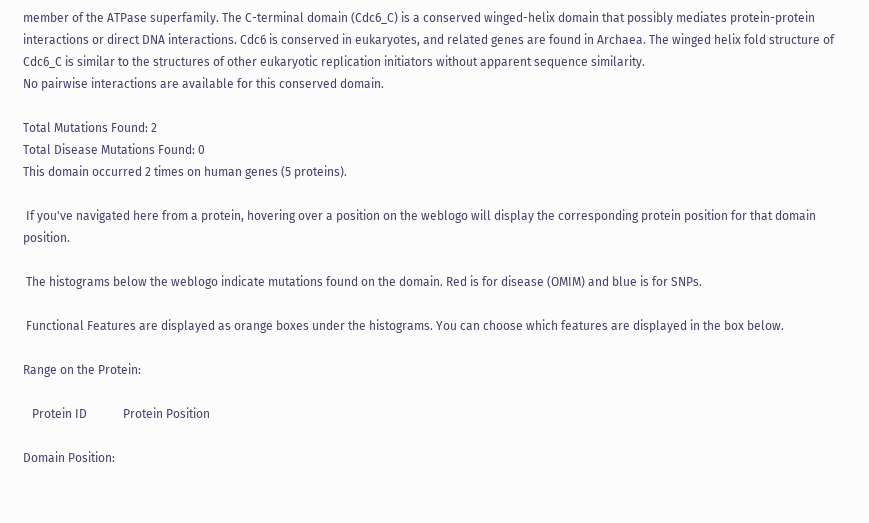member of the ATPase superfamily. The C-terminal domain (Cdc6_C) is a conserved winged-helix domain that possibly mediates protein-protein interactions or direct DNA interactions. Cdc6 is conserved in eukaryotes, and related genes are found in Archaea. The winged helix fold structure of Cdc6_C is similar to the structures of other eukaryotic replication initiators without apparent sequence similarity.
No pairwise interactions are available for this conserved domain.

Total Mutations Found: 2
Total Disease Mutations Found: 0
This domain occurred 2 times on human genes (5 proteins).

 If you've navigated here from a protein, hovering over a position on the weblogo will display the corresponding protein position for that domain position.

 The histograms below the weblogo indicate mutations found on the domain. Red is for disease (OMIM) and blue is for SNPs.

 Functional Features are displayed as orange boxes under the histograms. You can choose which features are displayed in the box below.

Range on the Protein:

   Protein ID            Protein Position

Domain Position: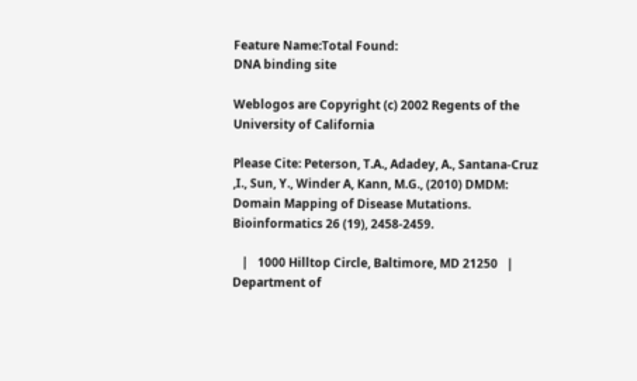Feature Name:Total Found:
DNA binding site

Weblogos are Copyright (c) 2002 Regents of the University of California

Please Cite: Peterson, T.A., Adadey, A., Santana-Cruz ,I., Sun, Y., Winder A, Kann, M.G., (2010) DMDM: Domain Mapping of Disease Mutations. Bioinformatics 26 (19), 2458-2459.

   |   1000 Hilltop Circle, Baltimore, MD 21250   |   Department of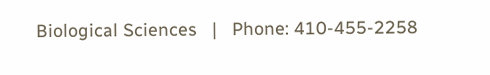Biological Sciences   |   Phone: 410-455-2258